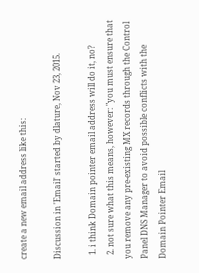create a new email address like this:

Discussion in 'Email' started by dlature, Nov 23, 2015.

  1. i think Domain pointer email address will do it, no?
  2. not sure what this means, however: "you must ensure that you remove any pre-existing MX records through the Control Panel DNS Manager to avoid possible conflicts with the Domain Pointer Email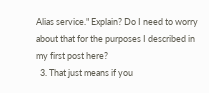Alias service." Explain? Do I need to worry about that for the purposes I described in my first post here?
  3. That just means if you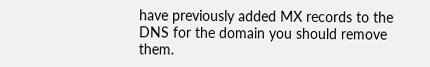have previously added MX records to the DNS for the domain you should remove them.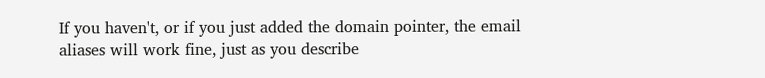If you haven't, or if you just added the domain pointer, the email aliases will work fine, just as you describe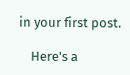in your first post.

    Here's a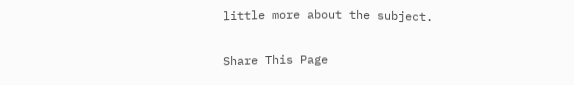little more about the subject.

Share This Page